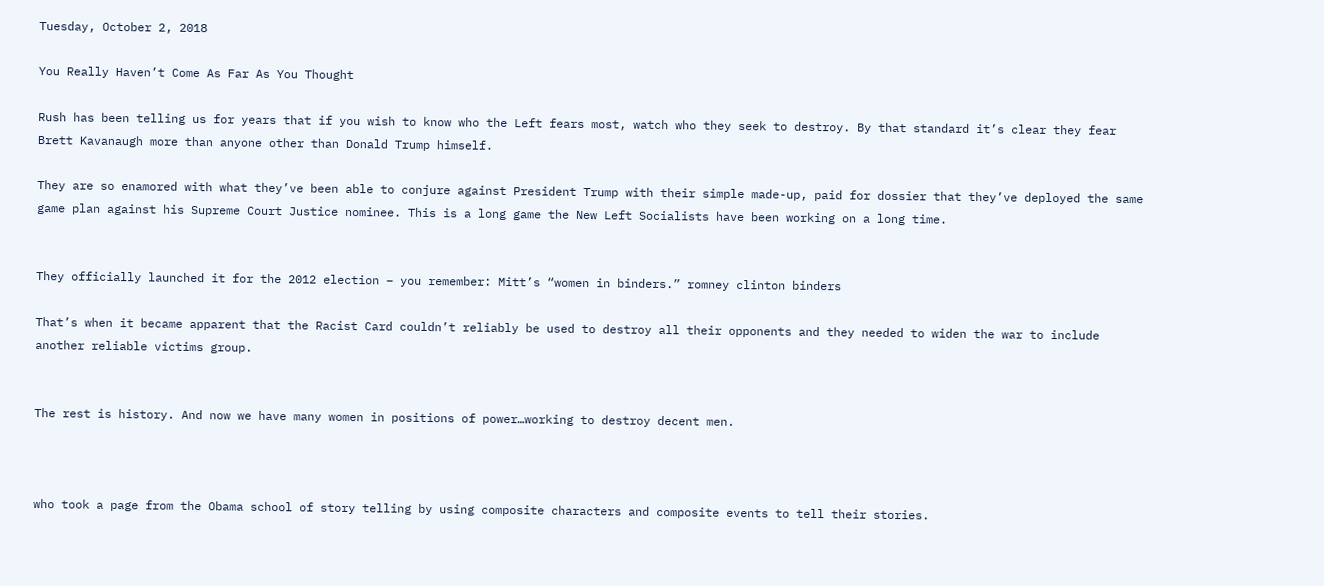Tuesday, October 2, 2018

You Really Haven’t Come As Far As You Thought

Rush has been telling us for years that if you wish to know who the Left fears most, watch who they seek to destroy. By that standard it’s clear they fear Brett Kavanaugh more than anyone other than Donald Trump himself.

They are so enamored with what they’ve been able to conjure against President Trump with their simple made-up, paid for dossier that they’ve deployed the same game plan against his Supreme Court Justice nominee. This is a long game the New Left Socialists have been working on a long time.


They officially launched it for the 2012 election – you remember: Mitt’s “women in binders.” romney clinton binders

That’s when it became apparent that the Racist Card couldn’t reliably be used to destroy all their opponents and they needed to widen the war to include another reliable victims group.


The rest is history. And now we have many women in positions of power…working to destroy decent men.



who took a page from the Obama school of story telling by using composite characters and composite events to tell their stories.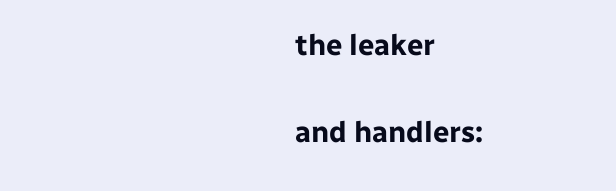the leaker

and handlers: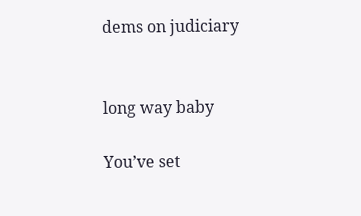dems on judiciary


long way baby

You’ve set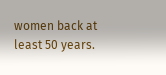women back at least 50 years.